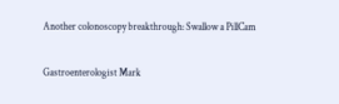Another colonoscopy breakthrough: Swallow a PillCam

Gastroenterologist Mark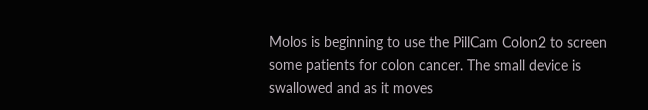Molos is beginning to use the PillCam Colon2 to screen some patients for colon cancer. The small device is swallowed and as it moves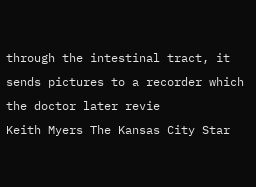through the intestinal tract, it sends pictures to a recorder which the doctor later revie
Keith Myers The Kansas City Star